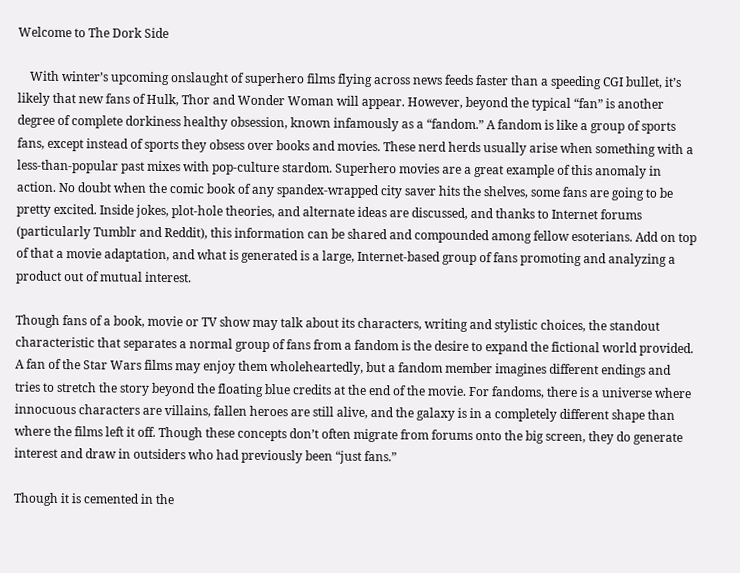Welcome to The Dork Side

    With winter’s upcoming onslaught of superhero films flying across news feeds faster than a speeding CGI bullet, it’s likely that new fans of Hulk, Thor and Wonder Woman will appear. However, beyond the typical “fan” is another degree of complete dorkiness healthy obsession, known infamously as a “fandom.” A fandom is like a group of sports fans, except instead of sports they obsess over books and movies. These nerd herds usually arise when something with a less-than-popular past mixes with pop-culture stardom. Superhero movies are a great example of this anomaly in action. No doubt when the comic book of any spandex-wrapped city saver hits the shelves, some fans are going to be pretty excited. Inside jokes, plot-hole theories, and alternate ideas are discussed, and thanks to Internet forums (particularly Tumblr and Reddit), this information can be shared and compounded among fellow esoterians. Add on top of that a movie adaptation, and what is generated is a large, Internet-based group of fans promoting and analyzing a product out of mutual interest.

Though fans of a book, movie or TV show may talk about its characters, writing and stylistic choices, the standout characteristic that separates a normal group of fans from a fandom is the desire to expand the fictional world provided. A fan of the Star Wars films may enjoy them wholeheartedly, but a fandom member imagines different endings and tries to stretch the story beyond the floating blue credits at the end of the movie. For fandoms, there is a universe where innocuous characters are villains, fallen heroes are still alive, and the galaxy is in a completely different shape than where the films left it off. Though these concepts don’t often migrate from forums onto the big screen, they do generate interest and draw in outsiders who had previously been “just fans.”

Though it is cemented in the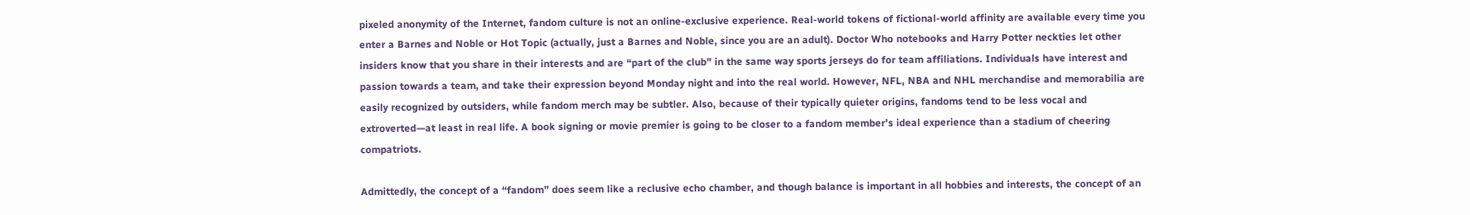pixeled anonymity of the Internet, fandom culture is not an online-exclusive experience. Real-world tokens of fictional-world affinity are available every time you enter a Barnes and Noble or Hot Topic (actually, just a Barnes and Noble, since you are an adult). Doctor Who notebooks and Harry Potter neckties let other insiders know that you share in their interests and are “part of the club” in the same way sports jerseys do for team affiliations. Individuals have interest and passion towards a team, and take their expression beyond Monday night and into the real world. However, NFL, NBA and NHL merchandise and memorabilia are easily recognized by outsiders, while fandom merch may be subtler. Also, because of their typically quieter origins, fandoms tend to be less vocal and extroverted—at least in real life. A book signing or movie premier is going to be closer to a fandom member’s ideal experience than a stadium of cheering compatriots.

Admittedly, the concept of a “fandom” does seem like a reclusive echo chamber, and though balance is important in all hobbies and interests, the concept of an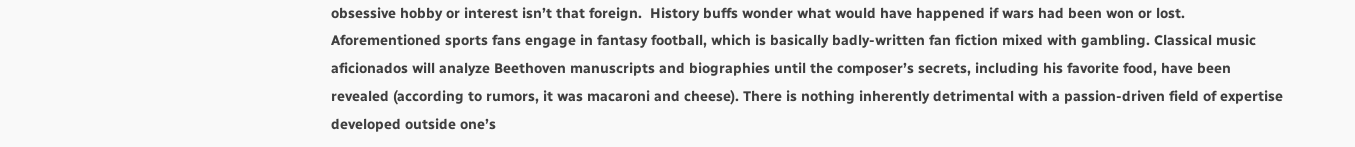obsessive hobby or interest isn’t that foreign.  History buffs wonder what would have happened if wars had been won or lost. Aforementioned sports fans engage in fantasy football, which is basically badly-written fan fiction mixed with gambling. Classical music aficionados will analyze Beethoven manuscripts and biographies until the composer’s secrets, including his favorite food, have been revealed (according to rumors, it was macaroni and cheese). There is nothing inherently detrimental with a passion-driven field of expertise developed outside one’s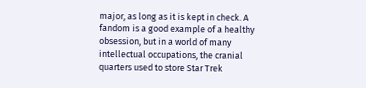major, as long as it is kept in check. A fandom is a good example of a healthy obsession, but in a world of many intellectual occupations, the cranial quarters used to store Star Trek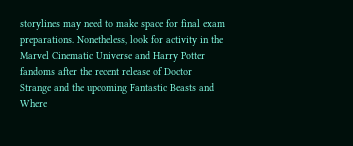storylines may need to make space for final exam preparations. Nonetheless, look for activity in the Marvel Cinematic Universe and Harry Potter fandoms after the recent release of Doctor Strange and the upcoming Fantastic Beasts and Where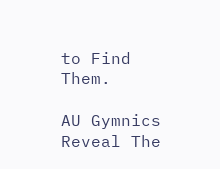to Find Them.

AU Gymnics Reveal The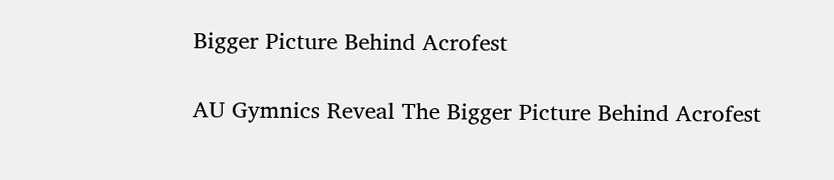Bigger Picture Behind Acrofest

AU Gymnics Reveal The Bigger Picture Behind Acrofest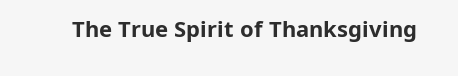The True Spirit of Thanksgiving